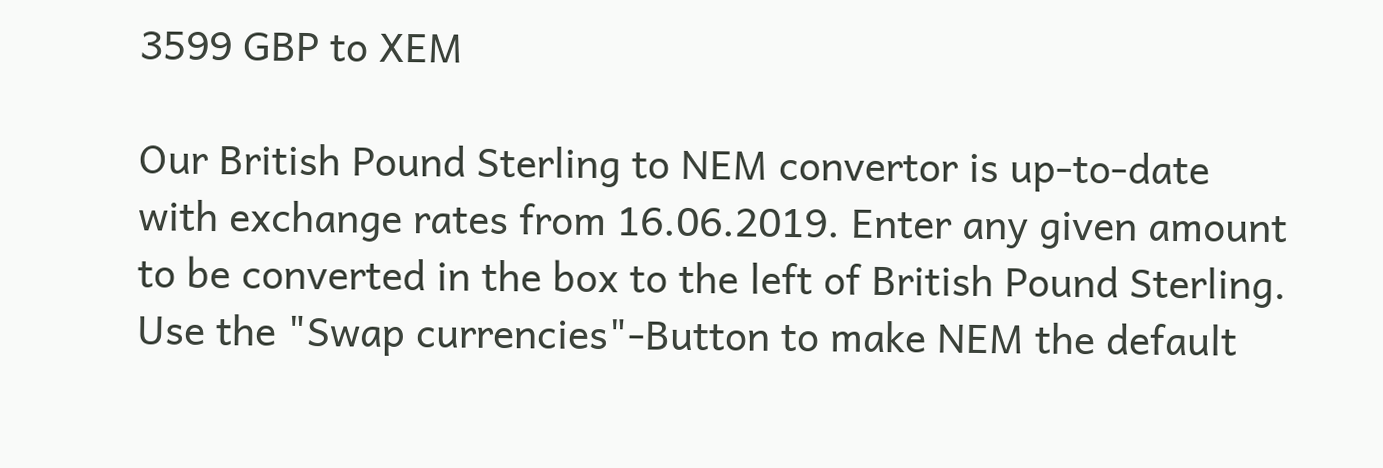3599 GBP to XEM

Our British Pound Sterling to NEM convertor is up-to-date with exchange rates from 16.06.2019. Enter any given amount to be converted in the box to the left of British Pound Sterling. Use the "Swap currencies"-Button to make NEM the default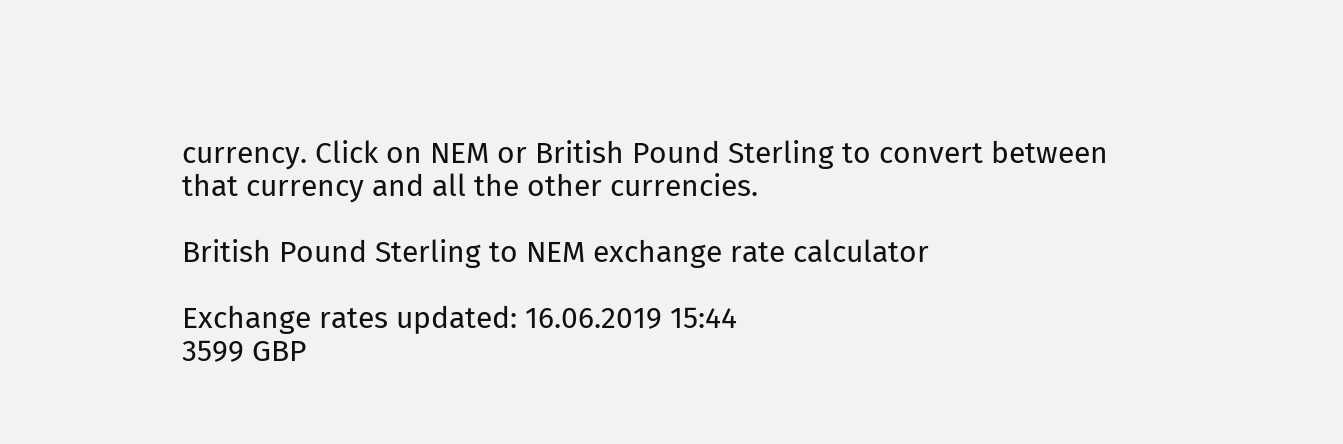currency. Click on NEM or British Pound Sterling to convert between that currency and all the other currencies.

British Pound Sterling to NEM exchange rate calculator

Exchange rates updated: 16.06.2019 15:44
3599 GBP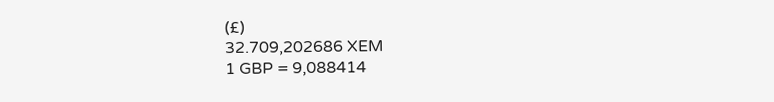(£)
32.709,202686 XEM
1 GBP = 9,088414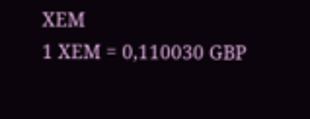XEM
1 XEM = 0,110030 GBP